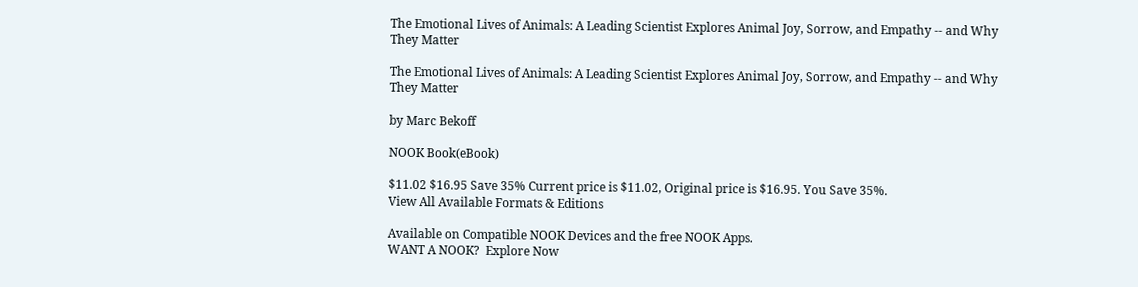The Emotional Lives of Animals: A Leading Scientist Explores Animal Joy, Sorrow, and Empathy -- and Why They Matter

The Emotional Lives of Animals: A Leading Scientist Explores Animal Joy, Sorrow, and Empathy -- and Why They Matter

by Marc Bekoff

NOOK Book(eBook)

$11.02 $16.95 Save 35% Current price is $11.02, Original price is $16.95. You Save 35%.
View All Available Formats & Editions

Available on Compatible NOOK Devices and the free NOOK Apps.
WANT A NOOK?  Explore Now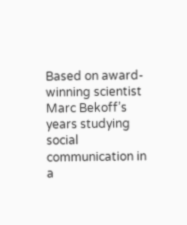Based on award-winning scientist Marc Bekoff’s years studying social communication in a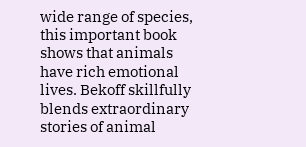wide range of species, this important book shows that animals have rich emotional lives. Bekoff skillfully blends extraordinary stories of animal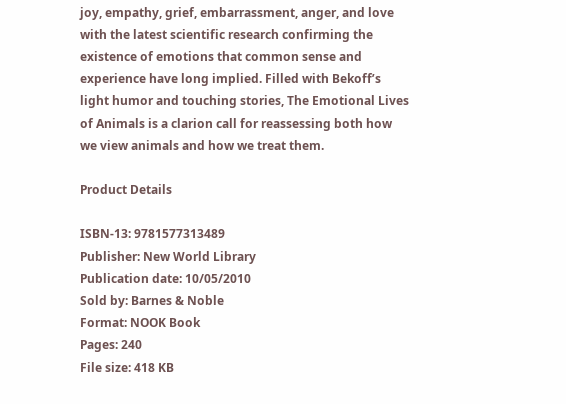joy, empathy, grief, embarrassment, anger, and love with the latest scientific research confirming the existence of emotions that common sense and experience have long implied. Filled with Bekoff’s light humor and touching stories, The Emotional Lives of Animals is a clarion call for reassessing both how we view animals and how we treat them.

Product Details

ISBN-13: 9781577313489
Publisher: New World Library
Publication date: 10/05/2010
Sold by: Barnes & Noble
Format: NOOK Book
Pages: 240
File size: 418 KB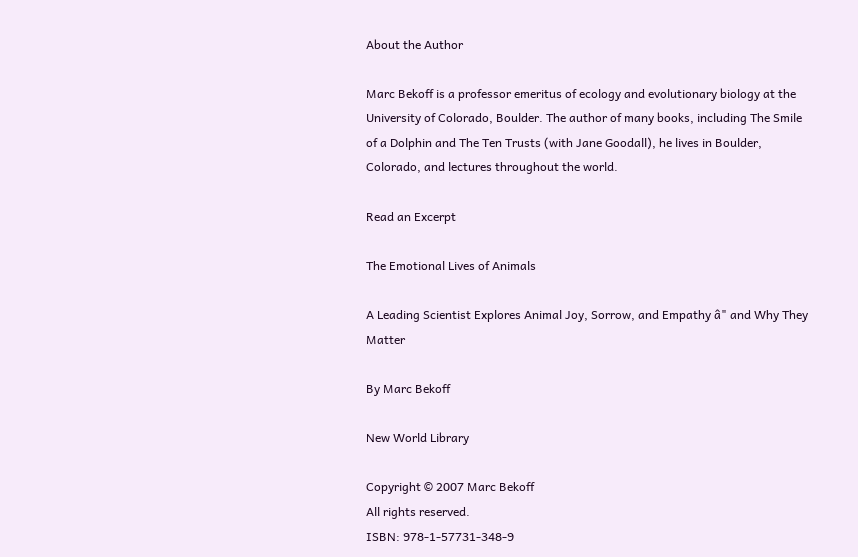About the Author

Marc Bekoff is a professor emeritus of ecology and evolutionary biology at the University of Colorado, Boulder. The author of many books, including The Smile of a Dolphin and The Ten Trusts (with Jane Goodall), he lives in Boulder, Colorado, and lectures throughout the world.

Read an Excerpt

The Emotional Lives of Animals

A Leading Scientist Explores Animal Joy, Sorrow, and Empathy â" and Why They Matter

By Marc Bekoff

New World Library

Copyright © 2007 Marc Bekoff
All rights reserved.
ISBN: 978-1-57731-348-9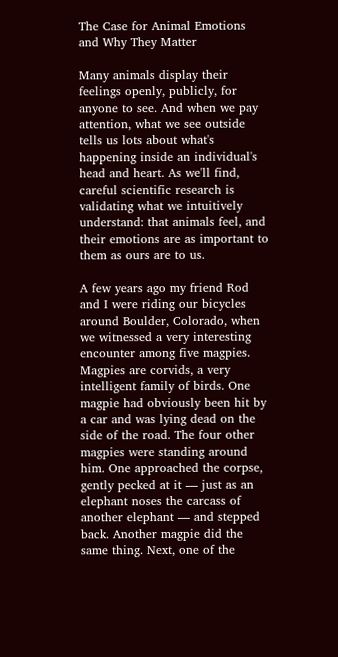The Case for Animal Emotions and Why They Matter

Many animals display their feelings openly, publicly, for anyone to see. And when we pay attention, what we see outside tells us lots about what's happening inside an individual's head and heart. As we'll find, careful scientific research is validating what we intuitively understand: that animals feel, and their emotions are as important to them as ours are to us.

A few years ago my friend Rod and I were riding our bicycles around Boulder, Colorado, when we witnessed a very interesting encounter among five magpies. Magpies are corvids, a very intelligent family of birds. One magpie had obviously been hit by a car and was lying dead on the side of the road. The four other magpies were standing around him. One approached the corpse, gently pecked at it — just as an elephant noses the carcass of another elephant — and stepped back. Another magpie did the same thing. Next, one of the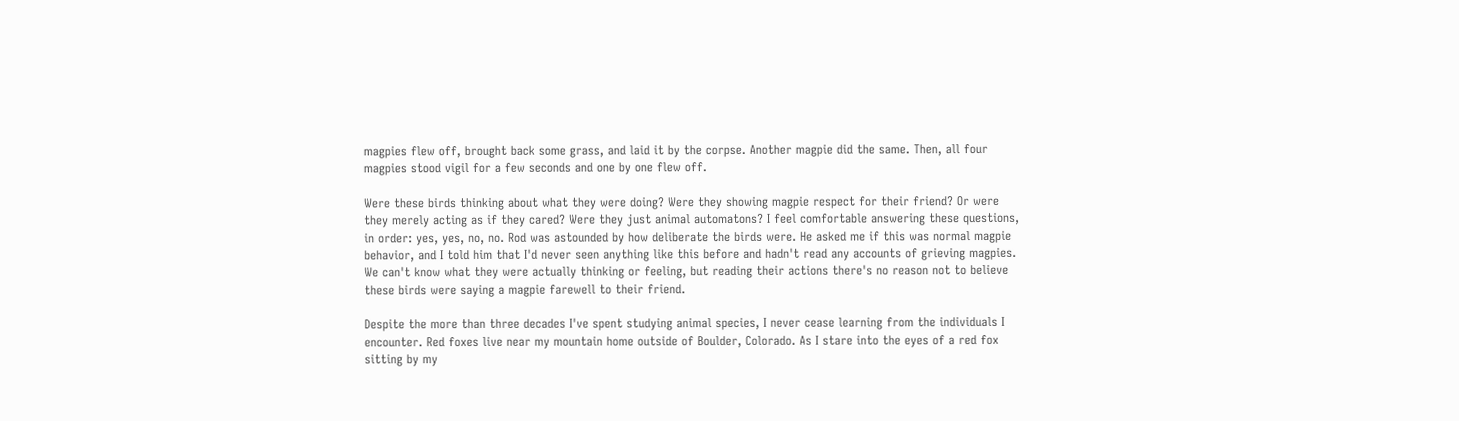magpies flew off, brought back some grass, and laid it by the corpse. Another magpie did the same. Then, all four magpies stood vigil for a few seconds and one by one flew off.

Were these birds thinking about what they were doing? Were they showing magpie respect for their friend? Or were they merely acting as if they cared? Were they just animal automatons? I feel comfortable answering these questions, in order: yes, yes, no, no. Rod was astounded by how deliberate the birds were. He asked me if this was normal magpie behavior, and I told him that I'd never seen anything like this before and hadn't read any accounts of grieving magpies. We can't know what they were actually thinking or feeling, but reading their actions there's no reason not to believe these birds were saying a magpie farewell to their friend.

Despite the more than three decades I've spent studying animal species, I never cease learning from the individuals I encounter. Red foxes live near my mountain home outside of Boulder, Colorado. As I stare into the eyes of a red fox sitting by my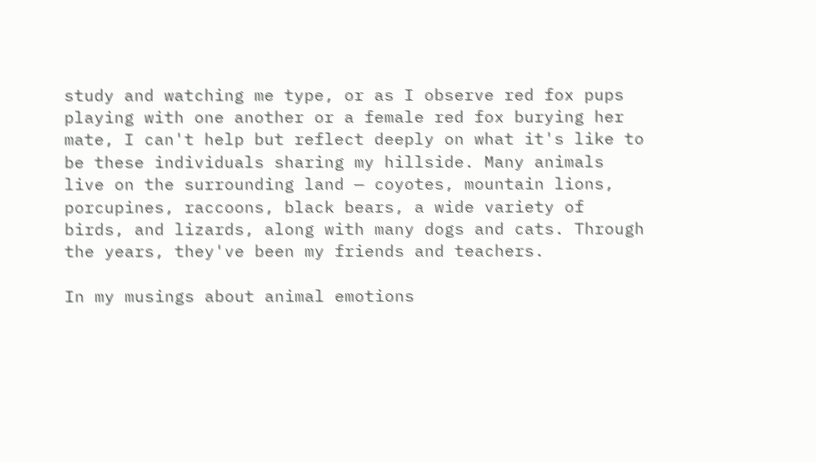study and watching me type, or as I observe red fox pups playing with one another or a female red fox burying her mate, I can't help but reflect deeply on what it's like to be these individuals sharing my hillside. Many animals live on the surrounding land — coyotes, mountain lions, porcupines, raccoons, black bears, a wide variety of birds, and lizards, along with many dogs and cats. Through the years, they've been my friends and teachers.

In my musings about animal emotions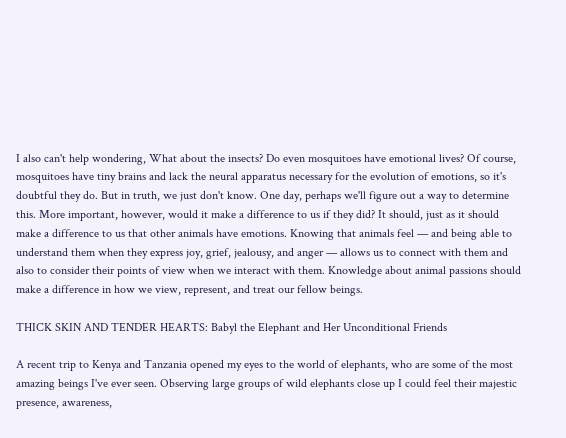I also can't help wondering, What about the insects? Do even mosquitoes have emotional lives? Of course, mosquitoes have tiny brains and lack the neural apparatus necessary for the evolution of emotions, so it's doubtful they do. But in truth, we just don't know. One day, perhaps we'll figure out a way to determine this. More important, however, would it make a difference to us if they did? It should, just as it should make a difference to us that other animals have emotions. Knowing that animals feel — and being able to understand them when they express joy, grief, jealousy, and anger — allows us to connect with them and also to consider their points of view when we interact with them. Knowledge about animal passions should make a difference in how we view, represent, and treat our fellow beings.

THICK SKIN AND TENDER HEARTS: Babyl the Elephant and Her Unconditional Friends

A recent trip to Kenya and Tanzania opened my eyes to the world of elephants, who are some of the most amazing beings I've ever seen. Observing large groups of wild elephants close up I could feel their majestic presence, awareness,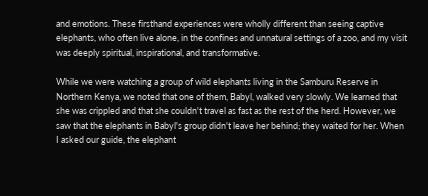and emotions. These firsthand experiences were wholly different than seeing captive elephants, who often live alone, in the confines and unnatural settings of a zoo, and my visit was deeply spiritual, inspirational, and transformative.

While we were watching a group of wild elephants living in the Samburu Reserve in Northern Kenya, we noted that one of them, Babyl, walked very slowly. We learned that she was crippled and that she couldn't travel as fast as the rest of the herd. However, we saw that the elephants in Babyl's group didn't leave her behind; they waited for her. When I asked our guide, the elephant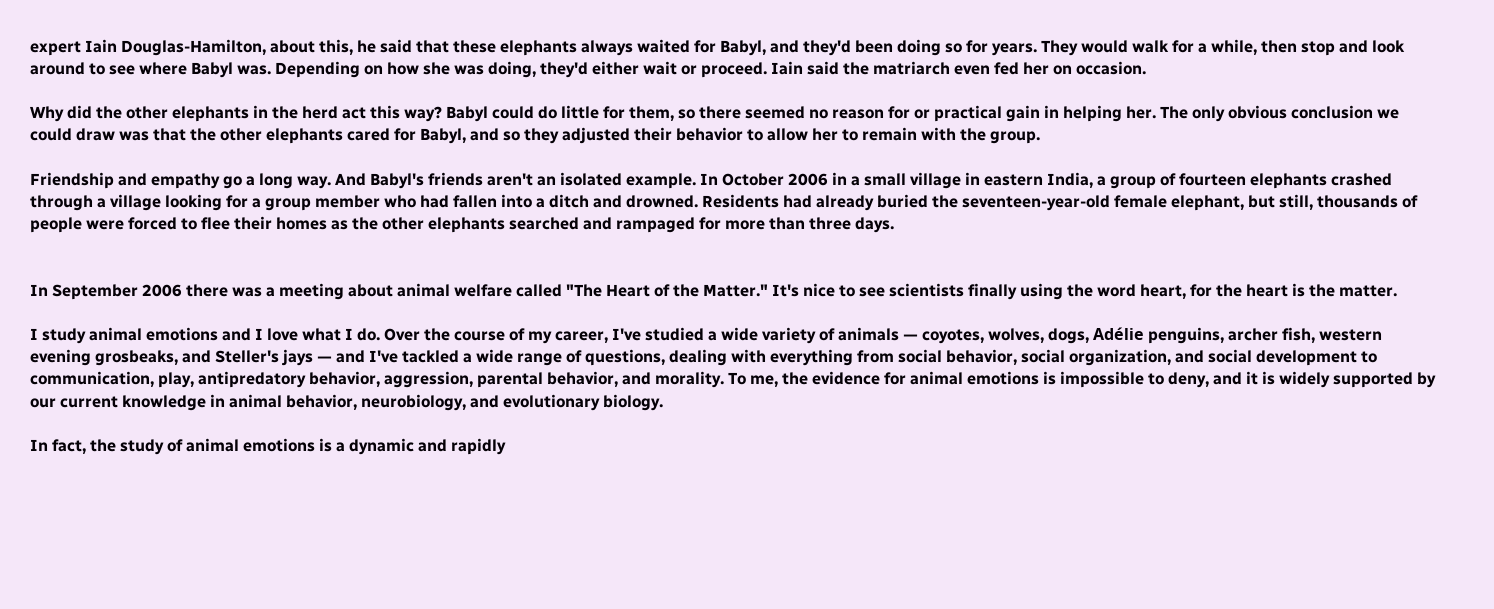expert Iain Douglas-Hamilton, about this, he said that these elephants always waited for Babyl, and they'd been doing so for years. They would walk for a while, then stop and look around to see where Babyl was. Depending on how she was doing, they'd either wait or proceed. Iain said the matriarch even fed her on occasion.

Why did the other elephants in the herd act this way? Babyl could do little for them, so there seemed no reason for or practical gain in helping her. The only obvious conclusion we could draw was that the other elephants cared for Babyl, and so they adjusted their behavior to allow her to remain with the group.

Friendship and empathy go a long way. And Babyl's friends aren't an isolated example. In October 2006 in a small village in eastern India, a group of fourteen elephants crashed through a village looking for a group member who had fallen into a ditch and drowned. Residents had already buried the seventeen-year-old female elephant, but still, thousands of people were forced to flee their homes as the other elephants searched and rampaged for more than three days.


In September 2006 there was a meeting about animal welfare called "The Heart of the Matter." It's nice to see scientists finally using the word heart, for the heart is the matter.

I study animal emotions and I love what I do. Over the course of my career, I've studied a wide variety of animals — coyotes, wolves, dogs, Adélie penguins, archer fish, western evening grosbeaks, and Steller's jays — and I've tackled a wide range of questions, dealing with everything from social behavior, social organization, and social development to communication, play, antipredatory behavior, aggression, parental behavior, and morality. To me, the evidence for animal emotions is impossible to deny, and it is widely supported by our current knowledge in animal behavior, neurobiology, and evolutionary biology.

In fact, the study of animal emotions is a dynamic and rapidly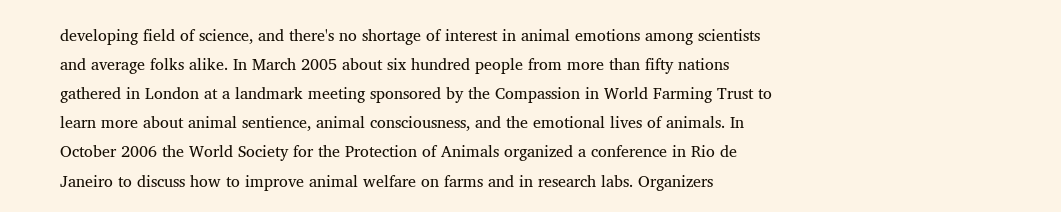developing field of science, and there's no shortage of interest in animal emotions among scientists and average folks alike. In March 2005 about six hundred people from more than fifty nations gathered in London at a landmark meeting sponsored by the Compassion in World Farming Trust to learn more about animal sentience, animal consciousness, and the emotional lives of animals. In October 2006 the World Society for the Protection of Animals organized a conference in Rio de Janeiro to discuss how to improve animal welfare on farms and in research labs. Organizers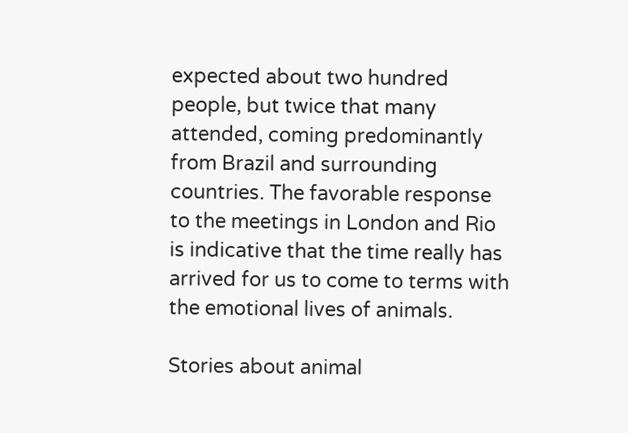expected about two hundred people, but twice that many attended, coming predominantly from Brazil and surrounding countries. The favorable response to the meetings in London and Rio is indicative that the time really has arrived for us to come to terms with the emotional lives of animals.

Stories about animal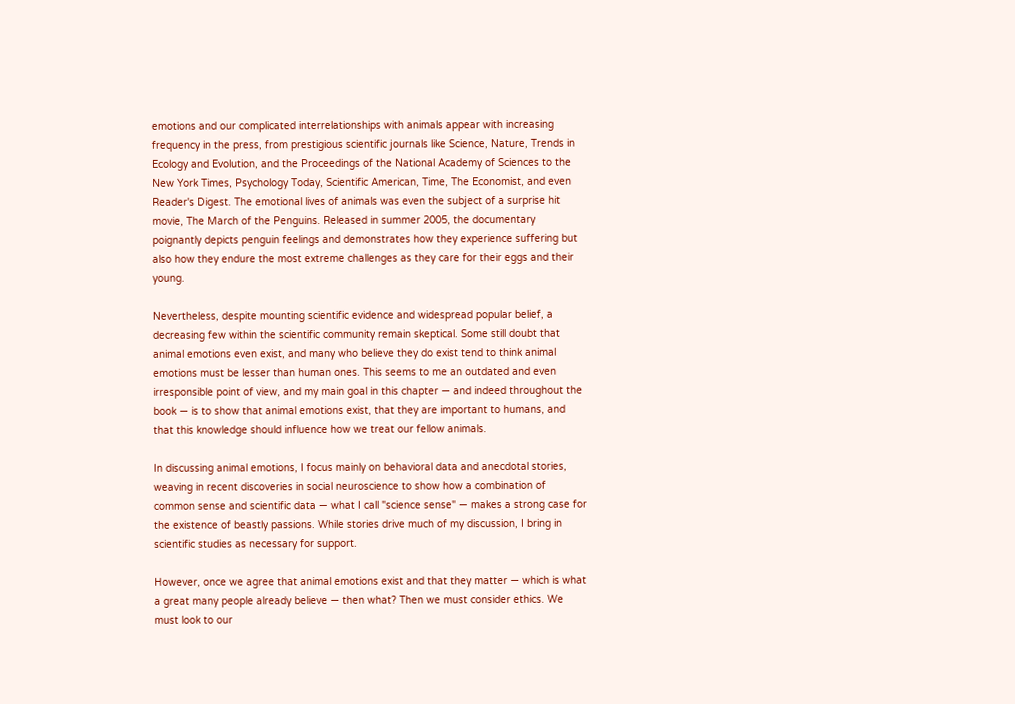emotions and our complicated interrelationships with animals appear with increasing frequency in the press, from prestigious scientific journals like Science, Nature, Trends in Ecology and Evolution, and the Proceedings of the National Academy of Sciences to the New York Times, Psychology Today, Scientific American, Time, The Economist, and even Reader's Digest. The emotional lives of animals was even the subject of a surprise hit movie, The March of the Penguins. Released in summer 2005, the documentary poignantly depicts penguin feelings and demonstrates how they experience suffering but also how they endure the most extreme challenges as they care for their eggs and their young.

Nevertheless, despite mounting scientific evidence and widespread popular belief, a decreasing few within the scientific community remain skeptical. Some still doubt that animal emotions even exist, and many who believe they do exist tend to think animal emotions must be lesser than human ones. This seems to me an outdated and even irresponsible point of view, and my main goal in this chapter — and indeed throughout the book — is to show that animal emotions exist, that they are important to humans, and that this knowledge should influence how we treat our fellow animals.

In discussing animal emotions, I focus mainly on behavioral data and anecdotal stories, weaving in recent discoveries in social neuroscience to show how a combination of common sense and scientific data — what I call "science sense" — makes a strong case for the existence of beastly passions. While stories drive much of my discussion, I bring in scientific studies as necessary for support.

However, once we agree that animal emotions exist and that they matter — which is what a great many people already believe — then what? Then we must consider ethics. We must look to our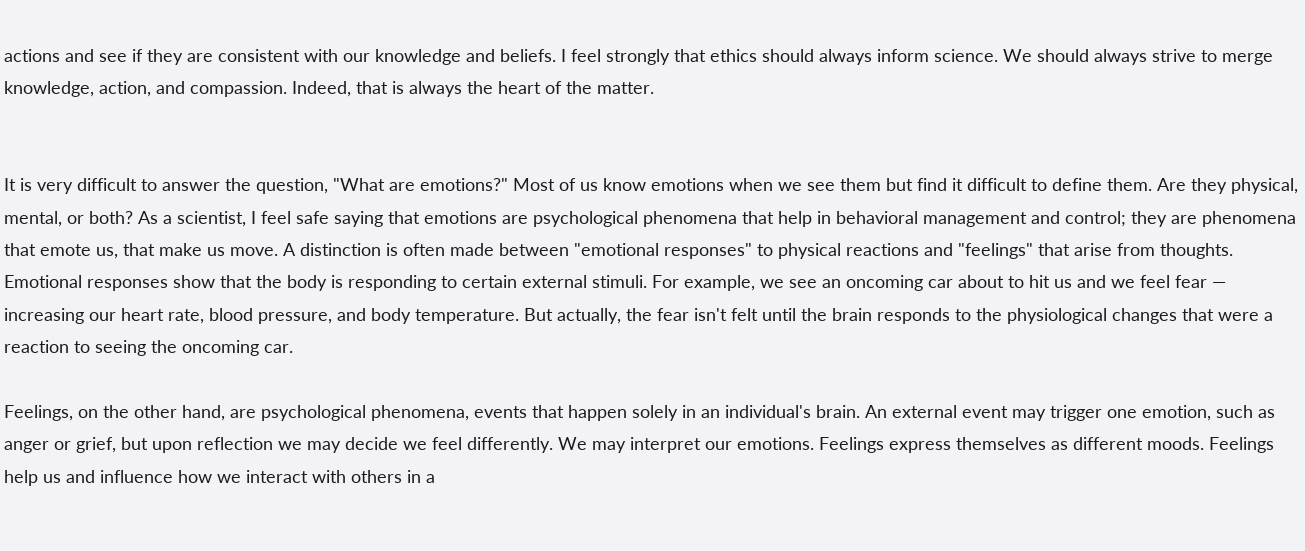actions and see if they are consistent with our knowledge and beliefs. I feel strongly that ethics should always inform science. We should always strive to merge knowledge, action, and compassion. Indeed, that is always the heart of the matter.


It is very difficult to answer the question, "What are emotions?" Most of us know emotions when we see them but find it difficult to define them. Are they physical, mental, or both? As a scientist, I feel safe saying that emotions are psychological phenomena that help in behavioral management and control; they are phenomena that emote us, that make us move. A distinction is often made between "emotional responses" to physical reactions and "feelings" that arise from thoughts. Emotional responses show that the body is responding to certain external stimuli. For example, we see an oncoming car about to hit us and we feel fear — increasing our heart rate, blood pressure, and body temperature. But actually, the fear isn't felt until the brain responds to the physiological changes that were a reaction to seeing the oncoming car.

Feelings, on the other hand, are psychological phenomena, events that happen solely in an individual's brain. An external event may trigger one emotion, such as anger or grief, but upon reflection we may decide we feel differently. We may interpret our emotions. Feelings express themselves as different moods. Feelings help us and influence how we interact with others in a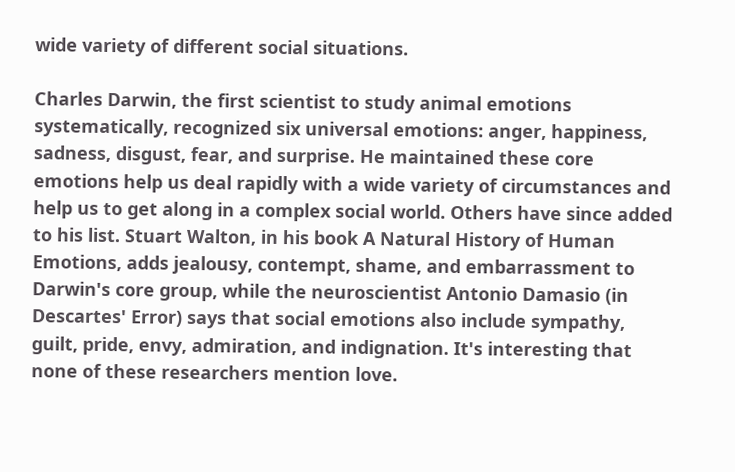wide variety of different social situations.

Charles Darwin, the first scientist to study animal emotions systematically, recognized six universal emotions: anger, happiness, sadness, disgust, fear, and surprise. He maintained these core emotions help us deal rapidly with a wide variety of circumstances and help us to get along in a complex social world. Others have since added to his list. Stuart Walton, in his book A Natural History of Human Emotions, adds jealousy, contempt, shame, and embarrassment to Darwin's core group, while the neuroscientist Antonio Damasio (in Descartes' Error) says that social emotions also include sympathy, guilt, pride, envy, admiration, and indignation. It's interesting that none of these researchers mention love.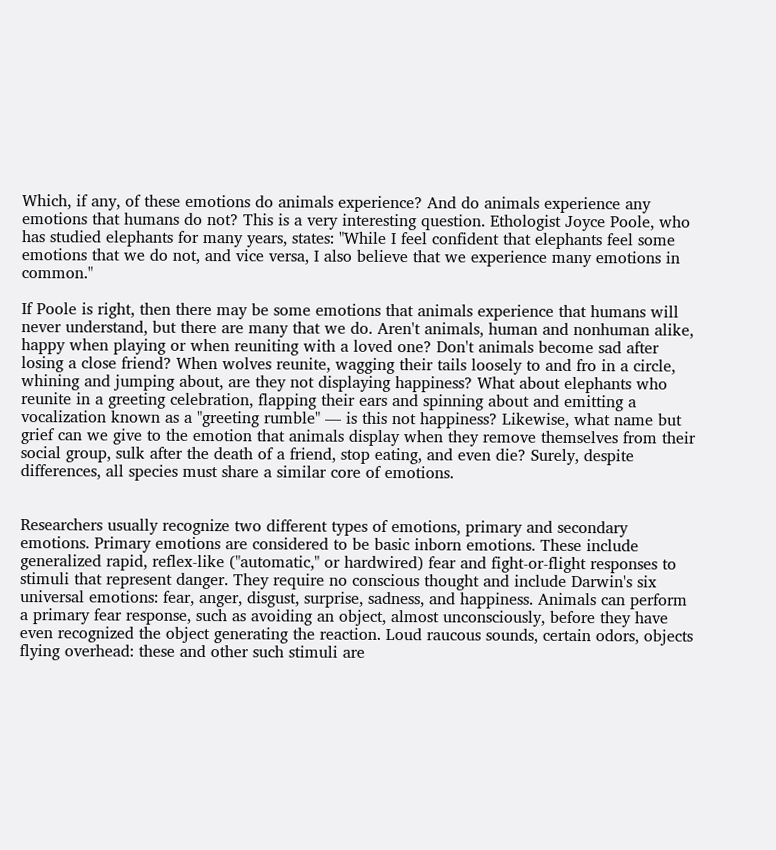Which, if any, of these emotions do animals experience? And do animals experience any emotions that humans do not? This is a very interesting question. Ethologist Joyce Poole, who has studied elephants for many years, states: "While I feel confident that elephants feel some emotions that we do not, and vice versa, I also believe that we experience many emotions in common."

If Poole is right, then there may be some emotions that animals experience that humans will never understand, but there are many that we do. Aren't animals, human and nonhuman alike, happy when playing or when reuniting with a loved one? Don't animals become sad after losing a close friend? When wolves reunite, wagging their tails loosely to and fro in a circle, whining and jumping about, are they not displaying happiness? What about elephants who reunite in a greeting celebration, flapping their ears and spinning about and emitting a vocalization known as a "greeting rumble" — is this not happiness? Likewise, what name but grief can we give to the emotion that animals display when they remove themselves from their social group, sulk after the death of a friend, stop eating, and even die? Surely, despite differences, all species must share a similar core of emotions.


Researchers usually recognize two different types of emotions, primary and secondary emotions. Primary emotions are considered to be basic inborn emotions. These include generalized rapid, reflex-like ("automatic," or hardwired) fear and fight-or-flight responses to stimuli that represent danger. They require no conscious thought and include Darwin's six universal emotions: fear, anger, disgust, surprise, sadness, and happiness. Animals can perform a primary fear response, such as avoiding an object, almost unconsciously, before they have even recognized the object generating the reaction. Loud raucous sounds, certain odors, objects flying overhead: these and other such stimuli are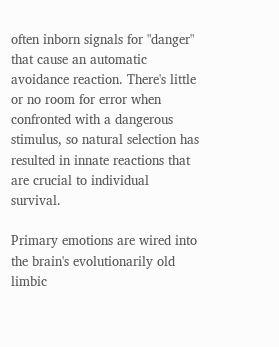often inborn signals for "danger" that cause an automatic avoidance reaction. There's little or no room for error when confronted with a dangerous stimulus, so natural selection has resulted in innate reactions that are crucial to individual survival.

Primary emotions are wired into the brain's evolutionarily old limbic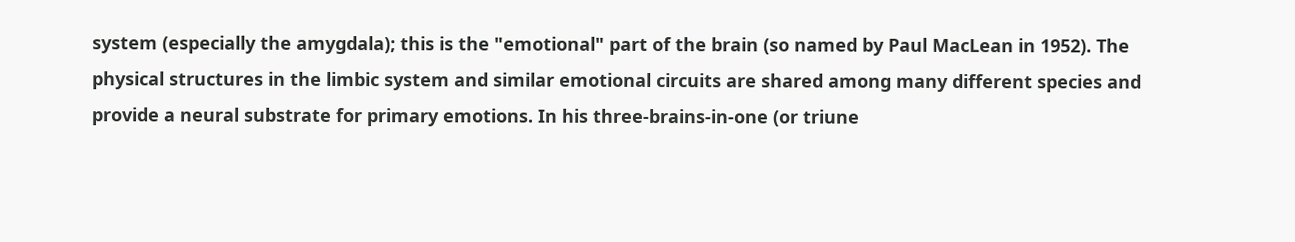system (especially the amygdala); this is the "emotional" part of the brain (so named by Paul MacLean in 1952). The physical structures in the limbic system and similar emotional circuits are shared among many different species and provide a neural substrate for primary emotions. In his three-brains-in-one (or triune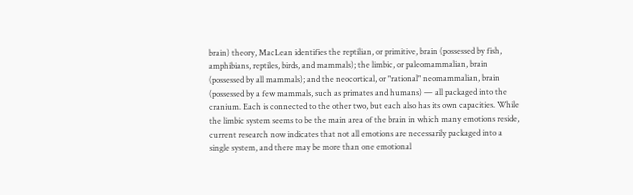brain) theory, MacLean identifies the reptilian, or primitive, brain (possessed by fish, amphibians, reptiles, birds, and mammals); the limbic, or paleomammalian, brain (possessed by all mammals); and the neocortical, or "rational" neomammalian, brain (possessed by a few mammals, such as primates and humans) — all packaged into the cranium. Each is connected to the other two, but each also has its own capacities. While the limbic system seems to be the main area of the brain in which many emotions reside, current research now indicates that not all emotions are necessarily packaged into a single system, and there may be more than one emotional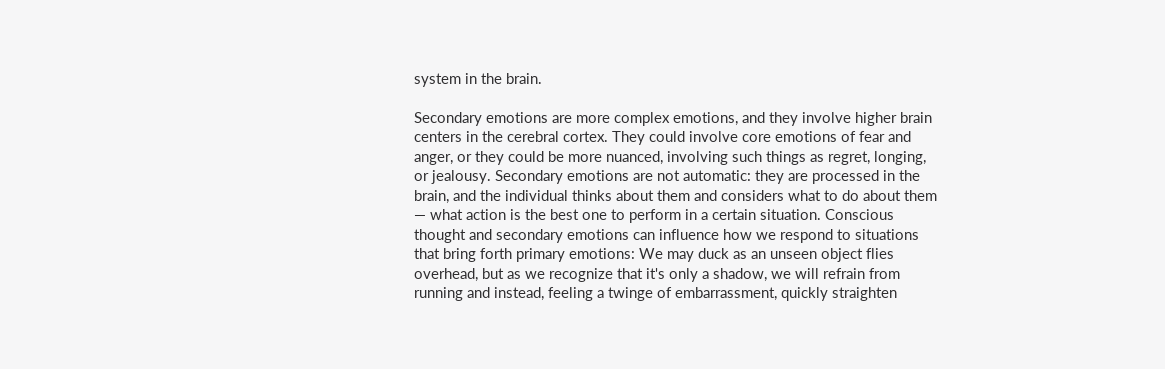system in the brain.

Secondary emotions are more complex emotions, and they involve higher brain centers in the cerebral cortex. They could involve core emotions of fear and anger, or they could be more nuanced, involving such things as regret, longing, or jealousy. Secondary emotions are not automatic: they are processed in the brain, and the individual thinks about them and considers what to do about them — what action is the best one to perform in a certain situation. Conscious thought and secondary emotions can influence how we respond to situations that bring forth primary emotions: We may duck as an unseen object flies overhead, but as we recognize that it's only a shadow, we will refrain from running and instead, feeling a twinge of embarrassment, quickly straighten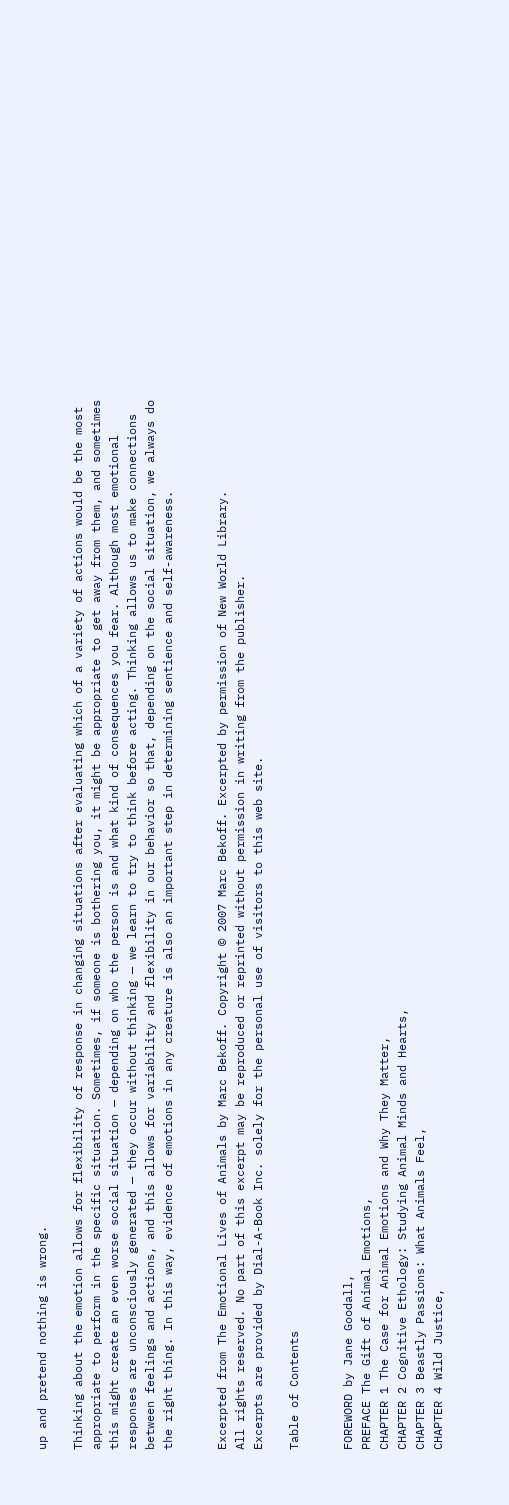up and pretend nothing is wrong.

Thinking about the emotion allows for flexibility of response in changing situations after evaluating which of a variety of actions would be the most appropriate to perform in the specific situation. Sometimes, if someone is bothering you, it might be appropriate to get away from them, and sometimes this might create an even worse social situation — depending on who the person is and what kind of consequences you fear. Although most emotional responses are unconsciously generated — they occur without thinking — we learn to try to think before acting. Thinking allows us to make connections between feelings and actions, and this allows for variability and flexibility in our behavior so that, depending on the social situation, we always do the right thing. In this way, evidence of emotions in any creature is also an important step in determining sentience and self-awareness.


Excerpted from The Emotional Lives of Animals by Marc Bekoff. Copyright © 2007 Marc Bekoff. Excerpted by permission of New World Library.
All rights reserved. No part of this excerpt may be reproduced or reprinted without permission in writing from the publisher.
Excerpts are provided by Dial-A-Book Inc. solely for the personal use of visitors to this web site.

Table of Contents


FOREWORD by Jane Goodall,
PREFACE The Gift of Animal Emotions,
CHAPTER 1 The Case for Animal Emotions and Why They Matter,
CHAPTER 2 Cognitive Ethology: Studying Animal Minds and Hearts,
CHAPTER 3 Beastly Passions: What Animals Feel,
CHAPTER 4 Wild Justice,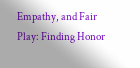Empathy, and Fair Play: Finding Honor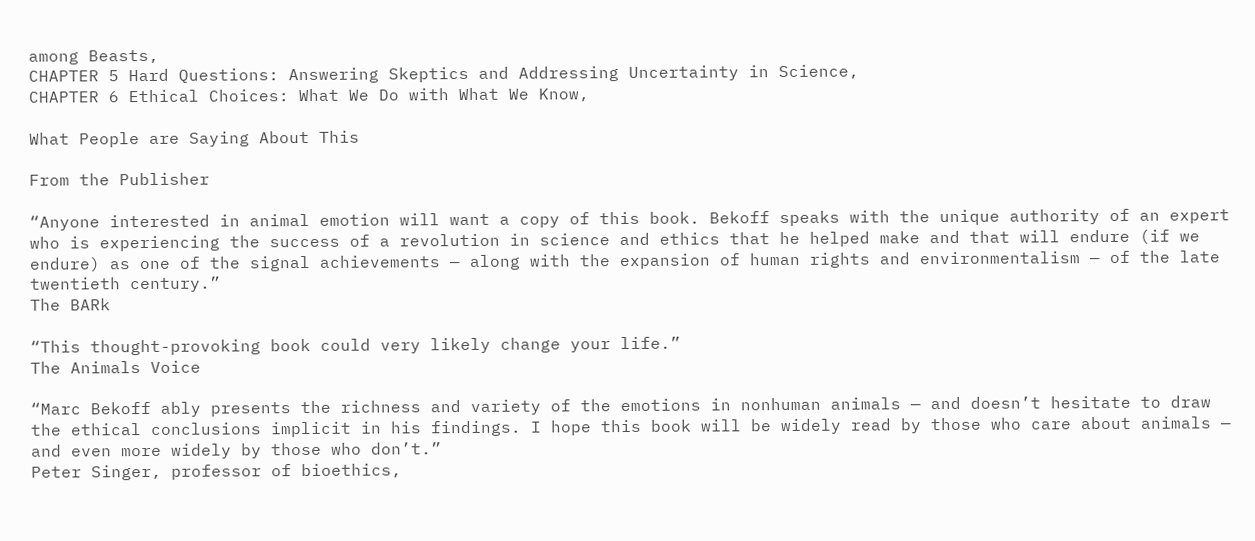among Beasts,
CHAPTER 5 Hard Questions: Answering Skeptics and Addressing Uncertainty in Science,
CHAPTER 6 Ethical Choices: What We Do with What We Know,

What People are Saying About This

From the Publisher

“Anyone interested in animal emotion will want a copy of this book. Bekoff speaks with the unique authority of an expert who is experiencing the success of a revolution in science and ethics that he helped make and that will endure (if we endure) as one of the signal achievements — along with the expansion of human rights and environmentalism — of the late twentieth century.”
The BARk

“This thought-provoking book could very likely change your life.”
The Animals Voice

“Marc Bekoff ably presents the richness and variety of the emotions in nonhuman animals — and doesn’t hesitate to draw the ethical conclusions implicit in his findings. I hope this book will be widely read by those who care about animals — and even more widely by those who don’t.”
Peter Singer, professor of bioethics,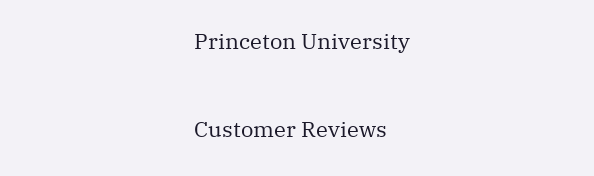Princeton University

Customer Reviews